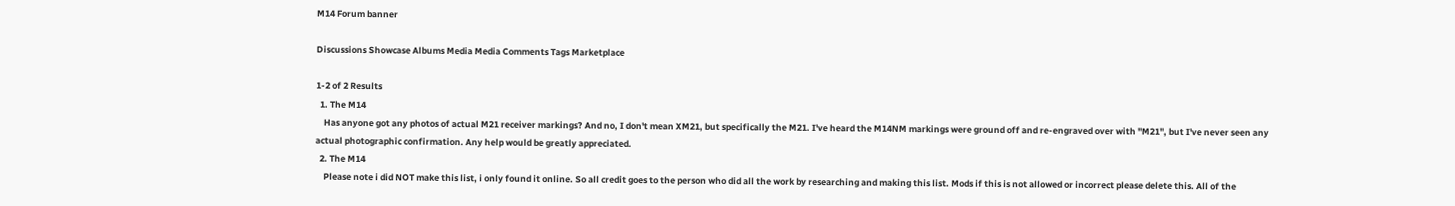M14 Forum banner

Discussions Showcase Albums Media Media Comments Tags Marketplace

1-2 of 2 Results
  1. The M14
    Has anyone got any photos of actual M21 receiver markings? And no, I don't mean XM21, but specifically the M21. I've heard the M14NM markings were ground off and re-engraved over with "M21", but I've never seen any actual photographic confirmation. Any help would be greatly appreciated.
  2. The M14
    Please note i did NOT make this list, i only found it online. So all credit goes to the person who did all the work by researching and making this list. Mods if this is not allowed or incorrect please delete this. All of the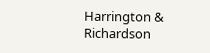Harrington & Richardson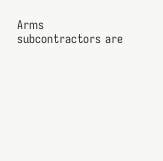Arms subcontractors are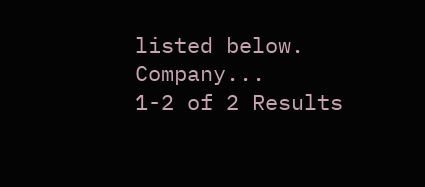listed below. Company...
1-2 of 2 Results